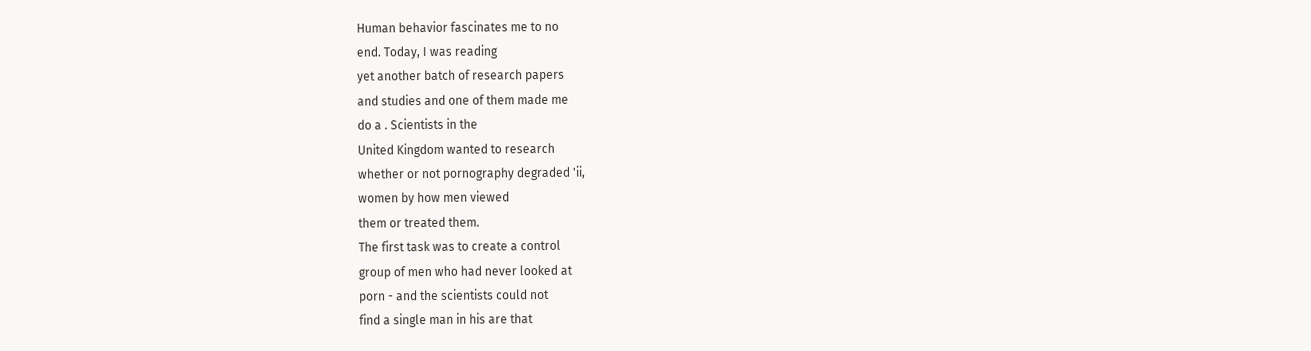Human behavior fascinates me to no
end. Today, I was reading
yet another batch of research papers
and studies and one of them made me
do a . Scientists in the
United Kingdom wanted to research
whether or not pornography degraded 'ii,
women by how men viewed
them or treated them.
The first task was to create a control
group of men who had never looked at
porn - and the scientists could not
find a single man in his are that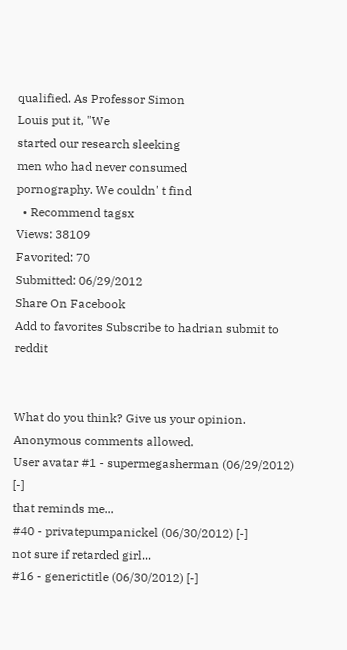qualified. As Professor Simon
Louis put it, "We
started our research sleeking
men who had never consumed
pornography. We couldn' t find
  • Recommend tagsx
Views: 38109
Favorited: 70
Submitted: 06/29/2012
Share On Facebook
Add to favorites Subscribe to hadrian submit to reddit


What do you think? Give us your opinion. Anonymous comments allowed.
User avatar #1 - supermegasherman (06/29/2012) [-]
that reminds me...
#40 - privatepumpanickel (06/30/2012) [-]
not sure if retarded girl...
#16 - generictitle (06/30/2012) [-]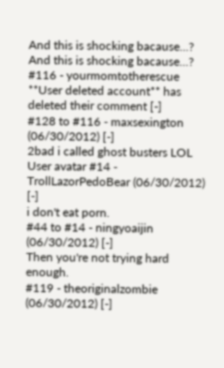And this is shocking bacause...?
And this is shocking bacause...?
#116 - yourmomtotherescue **User deleted account** has deleted their comment [-]
#128 to #116 - maxsexington (06/30/2012) [-]
2bad i called ghost busters LOL
User avatar #14 - TrollLazorPedoBear (06/30/2012) [-]
i don't eat porn.
#44 to #14 - ningyoaijin (06/30/2012) [-]
Then you're not trying hard enough.
#119 - theoriginalzombie (06/30/2012) [-]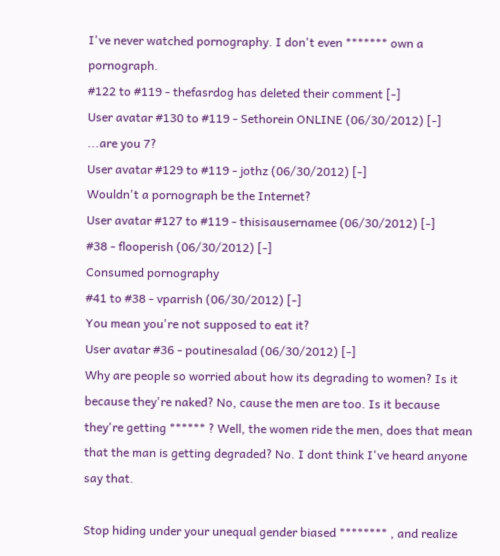I've never watched pornography. I don't even ******* own a pornograph.
#122 to #119 - thefasrdog has deleted their comment [-]
User avatar #130 to #119 - Sethorein ONLINE (06/30/2012) [-]
...are you 7?
User avatar #129 to #119 - jothz (06/30/2012) [-]
Wouldn't a pornograph be the Internet?
User avatar #127 to #119 - thisisausernamee (06/30/2012) [-]
#38 - flooperish (06/30/2012) [-]
Consumed pornography
#41 to #38 - vparrish (06/30/2012) [-]
You mean you're not supposed to eat it?
User avatar #36 - poutinesalad (06/30/2012) [-]
Why are people so worried about how its degrading to women? Is it because they're naked? No, cause the men are too. Is it because they're getting ****** ? Well, the women ride the men, does that mean that the man is getting degraded? No. I dont think I've heard anyone say that.

Stop hiding under your unequal gender biased ******** , and realize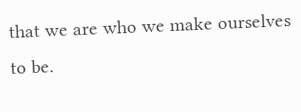that we are who we make ourselves to be.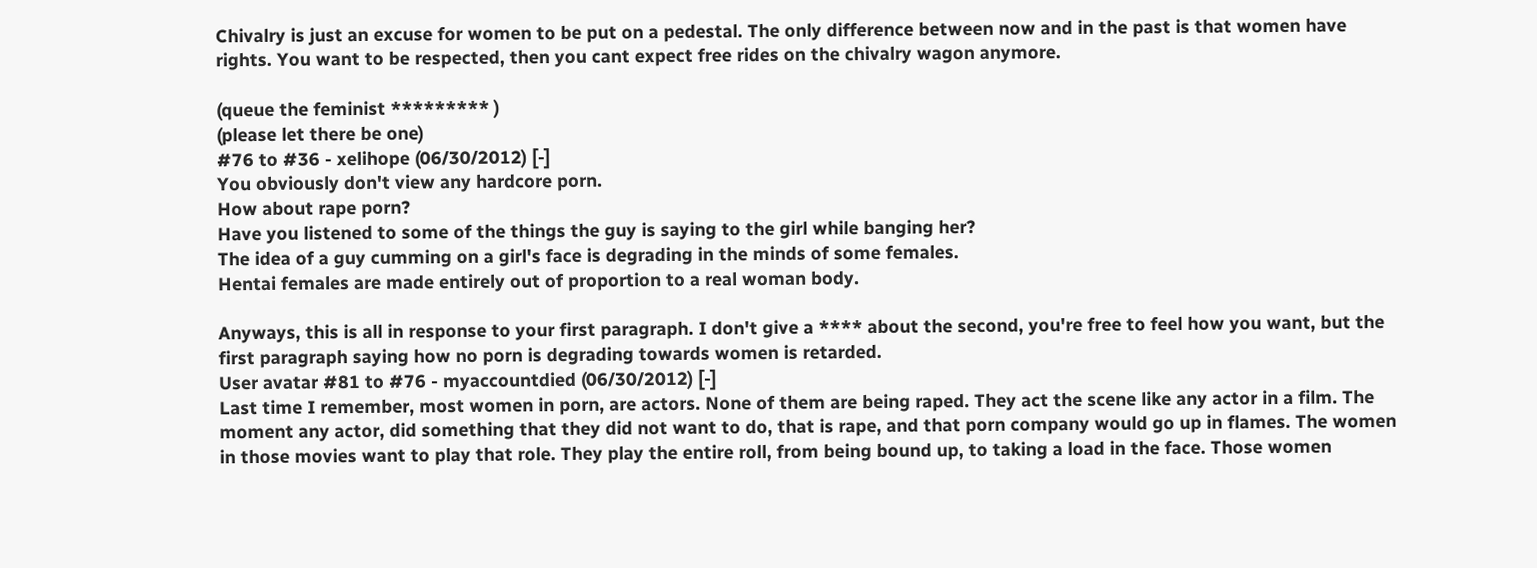Chivalry is just an excuse for women to be put on a pedestal. The only difference between now and in the past is that women have rights. You want to be respected, then you cant expect free rides on the chivalry wagon anymore.

(queue the feminist ********* )
(please let there be one)
#76 to #36 - xelihope (06/30/2012) [-]
You obviously don't view any hardcore porn.
How about rape porn?
Have you listened to some of the things the guy is saying to the girl while banging her?
The idea of a guy cumming on a girl's face is degrading in the minds of some females.
Hentai females are made entirely out of proportion to a real woman body.

Anyways, this is all in response to your first paragraph. I don't give a **** about the second, you're free to feel how you want, but the first paragraph saying how no porn is degrading towards women is retarded.
User avatar #81 to #76 - myaccountdied (06/30/2012) [-]
Last time I remember, most women in porn, are actors. None of them are being raped. They act the scene like any actor in a film. The moment any actor, did something that they did not want to do, that is rape, and that porn company would go up in flames. The women in those movies want to play that role. They play the entire roll, from being bound up, to taking a load in the face. Those women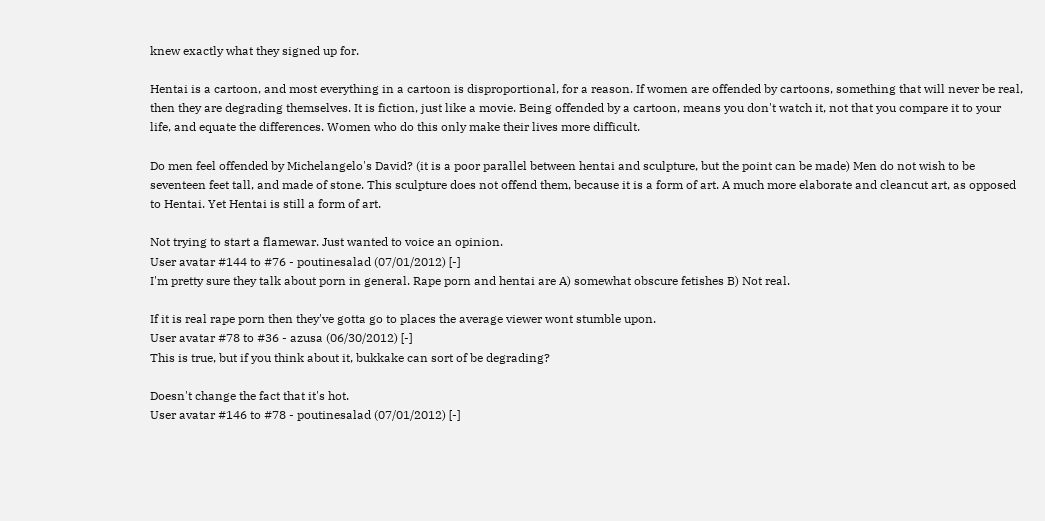knew exactly what they signed up for.

Hentai is a cartoon, and most everything in a cartoon is disproportional, for a reason. If women are offended by cartoons, something that will never be real, then they are degrading themselves. It is fiction, just like a movie. Being offended by a cartoon, means you don't watch it, not that you compare it to your life, and equate the differences. Women who do this only make their lives more difficult.

Do men feel offended by Michelangelo's David? (it is a poor parallel between hentai and sculpture, but the point can be made) Men do not wish to be seventeen feet tall, and made of stone. This sculpture does not offend them, because it is a form of art. A much more elaborate and cleancut art, as opposed to Hentai. Yet Hentai is still a form of art.

Not trying to start a flamewar. Just wanted to voice an opinion.
User avatar #144 to #76 - poutinesalad (07/01/2012) [-]
I'm pretty sure they talk about porn in general. Rape porn and hentai are A) somewhat obscure fetishes B) Not real.

If it is real rape porn then they've gotta go to places the average viewer wont stumble upon.
User avatar #78 to #36 - azusa (06/30/2012) [-]
This is true, but if you think about it, bukkake can sort of be degrading?

Doesn't change the fact that it's hot.
User avatar #146 to #78 - poutinesalad (07/01/2012) [-]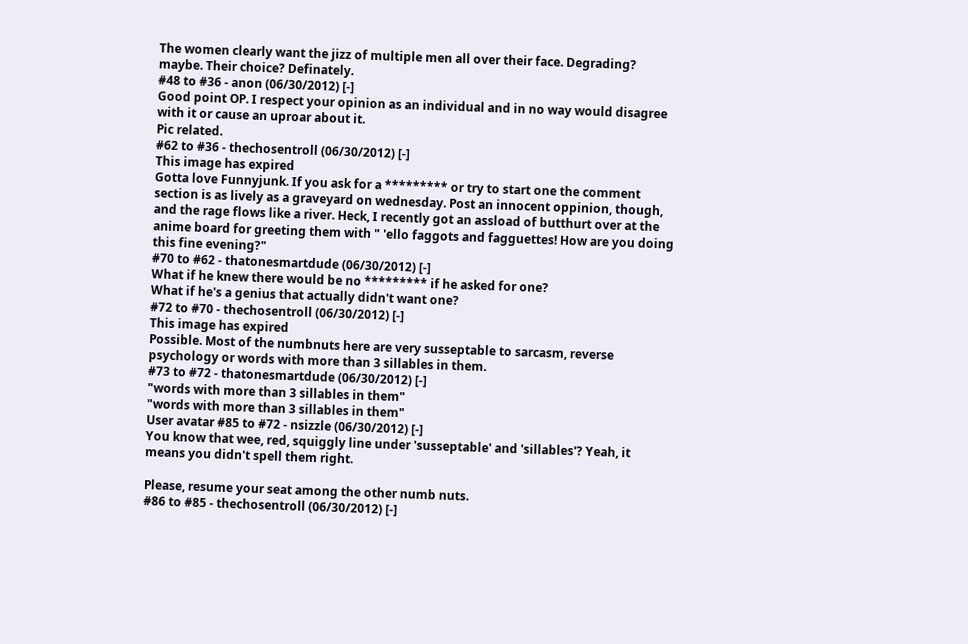The women clearly want the jizz of multiple men all over their face. Degrading? maybe. Their choice? Definately.
#48 to #36 - anon (06/30/2012) [-]
Good point OP. I respect your opinion as an individual and in no way would disagree with it or cause an uproar about it.
Pic related.
#62 to #36 - thechosentroll (06/30/2012) [-]
This image has expired
Gotta love Funnyjunk. If you ask for a ********* or try to start one the comment section is as lively as a graveyard on wednesday. Post an innocent oppinion, though, and the rage flows like a river. Heck, I recently got an assload of butthurt over at the anime board for greeting them with " 'ello faggots and fagguettes! How are you doing this fine evening?"
#70 to #62 - thatonesmartdude (06/30/2012) [-]
What if he knew there would be no ********* if he asked for one?
What if he's a genius that actually didn't want one?
#72 to #70 - thechosentroll (06/30/2012) [-]
This image has expired
Possible. Most of the numbnuts here are very susseptable to sarcasm, reverse psychology or words with more than 3 sillables in them.
#73 to #72 - thatonesmartdude (06/30/2012) [-]
"words with more than 3 sillables in them"
"words with more than 3 sillables in them"
User avatar #85 to #72 - nsizzle (06/30/2012) [-]
You know that wee, red, squiggly line under 'susseptable' and 'sillables'? Yeah, it means you didn't spell them right.

Please, resume your seat among the other numb nuts.
#86 to #85 - thechosentroll (06/30/2012) [-]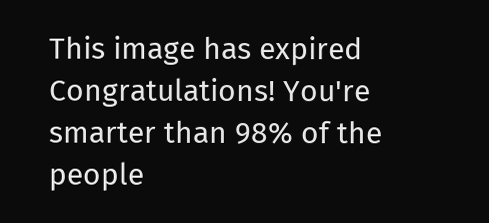This image has expired
Congratulations! You're smarter than 98% of the people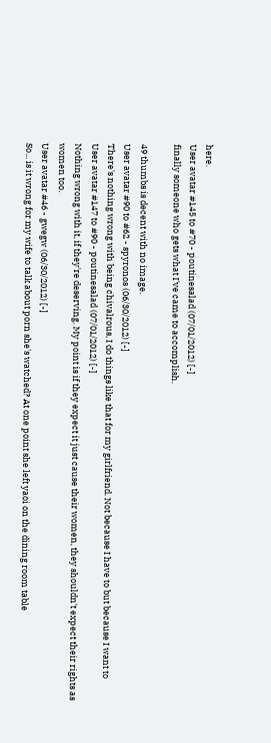here.
User avatar #145 to #70 - poutinesalad (07/01/2012) [-]
finally someone who gets what I've came to accomplish.

49 thumbs is decent with no image.
User avatar #90 to #62 - spyronos (06/30/2012) [-]
There's nothing wrong with being chivalrous, I do things like that for my girlfriend. Not because I have to but because I want to
User avatar #147 to #90 - poutinesalad (07/01/2012) [-]
Nothing wrong with it, if they're deserving. My point is if they expect it just cause their women, they shouldn't expect their rights as women too.
User avatar #46 - gwegw (06/30/2012) [-]
So... is it wrong for my wife to talk about porn she's watched? At one point she left yaoi on the dining room table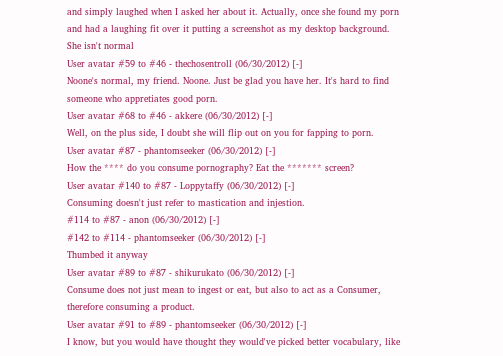and simply laughed when I asked her about it. Actually, once she found my porn and had a laughing fit over it putting a screenshot as my desktop background.
She isn't normal
User avatar #59 to #46 - thechosentroll (06/30/2012) [-]
Noone's normal, my friend. Noone. Just be glad you have her. It's hard to find someone who appretiates good porn.
User avatar #68 to #46 - akkere (06/30/2012) [-]
Well, on the plus side, I doubt she will flip out on you for fapping to porn.
User avatar #87 - phantomseeker (06/30/2012) [-]
How the **** do you consume pornography? Eat the ******* screen?
User avatar #140 to #87 - Loppytaffy (06/30/2012) [-]
Consuming doesn't just refer to mastication and injestion.
#114 to #87 - anon (06/30/2012) [-]
#142 to #114 - phantomseeker (06/30/2012) [-]
Thumbed it anyway
User avatar #89 to #87 - shikurukato (06/30/2012) [-]
Consume does not just mean to ingest or eat, but also to act as a Consumer, therefore consuming a product.
User avatar #91 to #89 - phantomseeker (06/30/2012) [-]
I know, but you would have thought they would've picked better vocabulary, like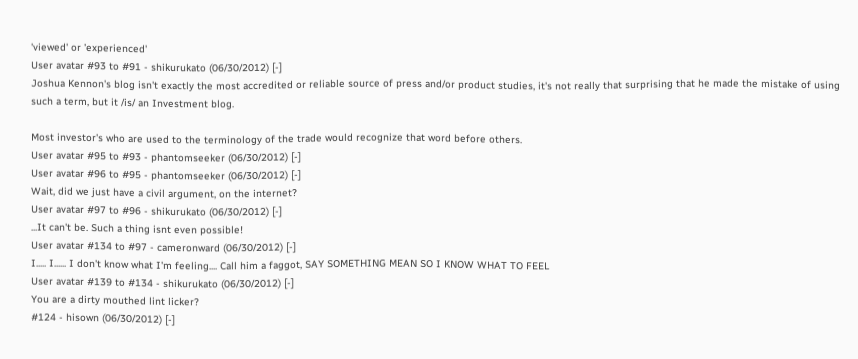'viewed' or 'experienced'
User avatar #93 to #91 - shikurukato (06/30/2012) [-]
Joshua Kennon's blog isn't exactly the most accredited or reliable source of press and/or product studies, it's not really that surprising that he made the mistake of using such a term, but it /is/ an Investment blog.

Most investor's who are used to the terminology of the trade would recognize that word before others.
User avatar #95 to #93 - phantomseeker (06/30/2012) [-]
User avatar #96 to #95 - phantomseeker (06/30/2012) [-]
Wait, did we just have a civil argument, on the internet?
User avatar #97 to #96 - shikurukato (06/30/2012) [-]
...It can't be. Such a thing isnt even possible!
User avatar #134 to #97 - cameronward (06/30/2012) [-]
I..... I...... I don't know what I'm feeling.... Call him a faggot, SAY SOMETHING MEAN SO I KNOW WHAT TO FEEL
User avatar #139 to #134 - shikurukato (06/30/2012) [-]
You are a dirty mouthed lint licker?
#124 - hisown (06/30/2012) [-]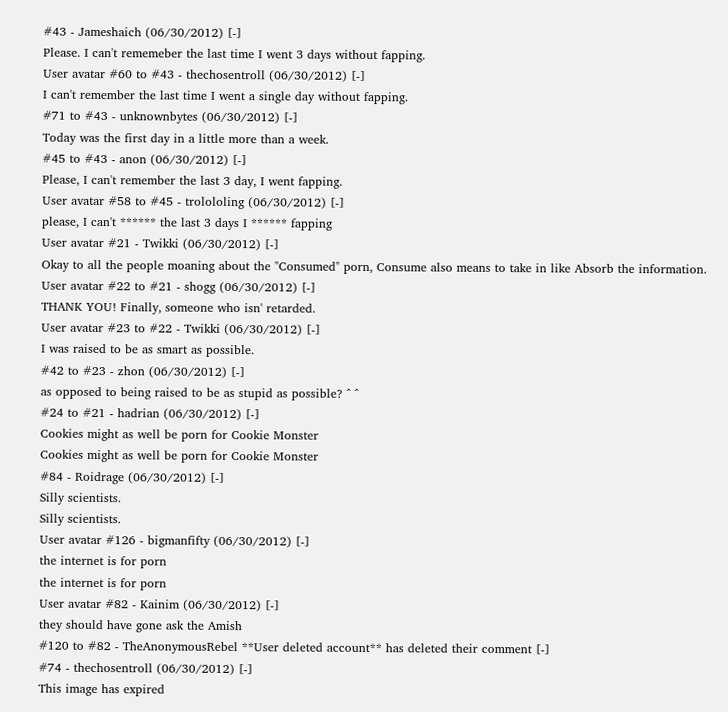#43 - Jameshaich (06/30/2012) [-]
Please. I can't rememeber the last time I went 3 days without fapping.
User avatar #60 to #43 - thechosentroll (06/30/2012) [-]
I can't remember the last time I went a single day without fapping.
#71 to #43 - unknownbytes (06/30/2012) [-]
Today was the first day in a little more than a week.
#45 to #43 - anon (06/30/2012) [-]
Please, I can't remember the last 3 day, I went fapping.
User avatar #58 to #45 - trolololing (06/30/2012) [-]
please, I can't ****** the last 3 days I ****** fapping
User avatar #21 - Twikki (06/30/2012) [-]
Okay to all the people moaning about the "Consumed" porn, Consume also means to take in like Absorb the information.
User avatar #22 to #21 - shogg (06/30/2012) [-]
THANK YOU! Finally, someone who isn' retarded.
User avatar #23 to #22 - Twikki (06/30/2012) [-]
I was raised to be as smart as possible.
#42 to #23 - zhon (06/30/2012) [-]
as opposed to being raised to be as stupid as possible? ^ ^
#24 to #21 - hadrian (06/30/2012) [-]
Cookies might as well be porn for Cookie Monster
Cookies might as well be porn for Cookie Monster
#84 - Roidrage (06/30/2012) [-]
Silly scientists.
Silly scientists.
User avatar #126 - bigmanfifty (06/30/2012) [-]
the internet is for porn
the internet is for porn
User avatar #82 - Kainim (06/30/2012) [-]
they should have gone ask the Amish
#120 to #82 - TheAnonymousRebel **User deleted account** has deleted their comment [-]
#74 - thechosentroll (06/30/2012) [-]
This image has expired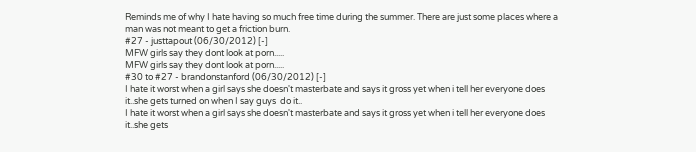Reminds me of why I hate having so much free time during the summer. There are just some places where a man was not meant to get a friction burn.
#27 - justtapout (06/30/2012) [-]
MFW girls say they dont look at porn.....
MFW girls say they dont look at porn.....
#30 to #27 - brandonstanford (06/30/2012) [-]
I hate it worst when a girl says she doesn't masterbate and says it gross yet when i tell her everyone does it..she gets turned on when I say guys  do it..
I hate it worst when a girl says she doesn't masterbate and says it gross yet when i tell her everyone does it..she gets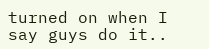turned on when I say guys do it..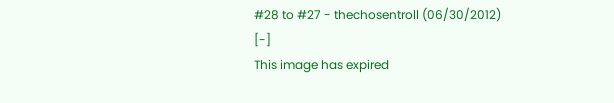#28 to #27 - thechosentroll (06/30/2012) [-]
This image has expired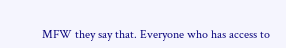MFW they say that. Everyone who has access to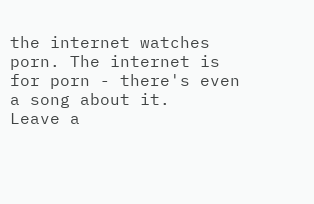the internet watches porn. The internet is for porn - there's even a song about it.
Leave a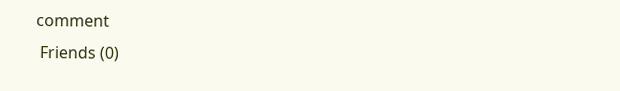comment
 Friends (0)